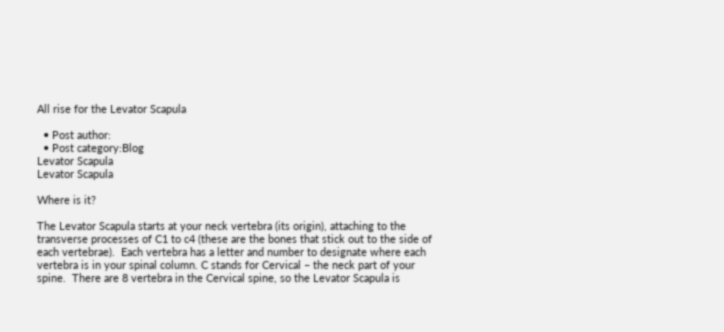All rise for the Levator Scapula

  • Post author:
  • Post category:Blog
Levator Scapula
Levator Scapula

Where is it?

The Levator Scapula starts at your neck vertebra (its origin), attaching to the transverse processes of C1 to c4 (these are the bones that stick out to the side of each vertebrae).  Each vertebra has a letter and number to designate where each vertebra is in your spinal column. C stands for Cervical – the neck part of your spine.  There are 8 vertebra in the Cervical spine, so the Levator Scapula is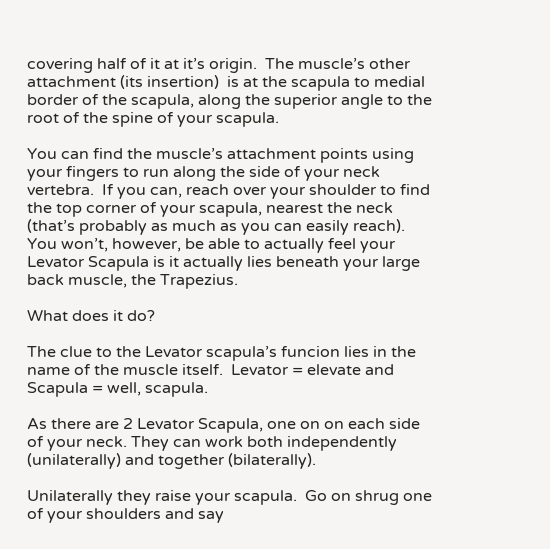covering half of it at it’s origin.  The muscle’s other attachment (its insertion)  is at the scapula to medial border of the scapula, along the superior angle to the root of the spine of your scapula.

You can find the muscle’s attachment points using your fingers to run along the side of your neck vertebra.  If you can, reach over your shoulder to find the top corner of your scapula, nearest the neck (that’s probably as much as you can easily reach).  You won’t, however, be able to actually feel your Levator Scapula is it actually lies beneath your large back muscle, the Trapezius.

What does it do?

The clue to the Levator scapula’s funcion lies in the name of the muscle itself.  Levator = elevate and Scapula = well, scapula.

As there are 2 Levator Scapula, one on on each side of your neck. They can work both independently (unilaterally) and together (bilaterally).

Unilaterally they raise your scapula.  Go on shrug one of your shoulders and say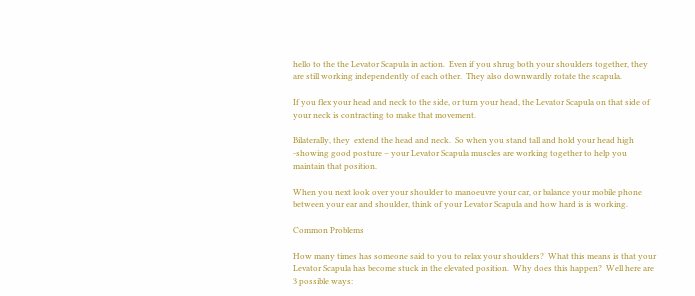hello to the the Levator Scapula in action.  Even if you shrug both your shoulders together, they are still working independently of each other.  They also downwardly rotate the scapula.

If you flex your head and neck to the side, or turn your head, the Levator Scapula on that side of your neck is contracting to make that movement.

Bilaterally, they  extend the head and neck.  So when you stand tall and hold your head high -showing good posture – your Levator Scapula muscles are working together to help you maintain that position.

When you next look over your shoulder to manoeuvre your car, or balance your mobile phone between your ear and shoulder, think of your Levator Scapula and how hard is is working.

Common Problems

How many times has someone said to you to relax your shoulders?  What this means is that your Levator Scapula has become stuck in the elevated position.  Why does this happen?  Well here are 3 possible ways: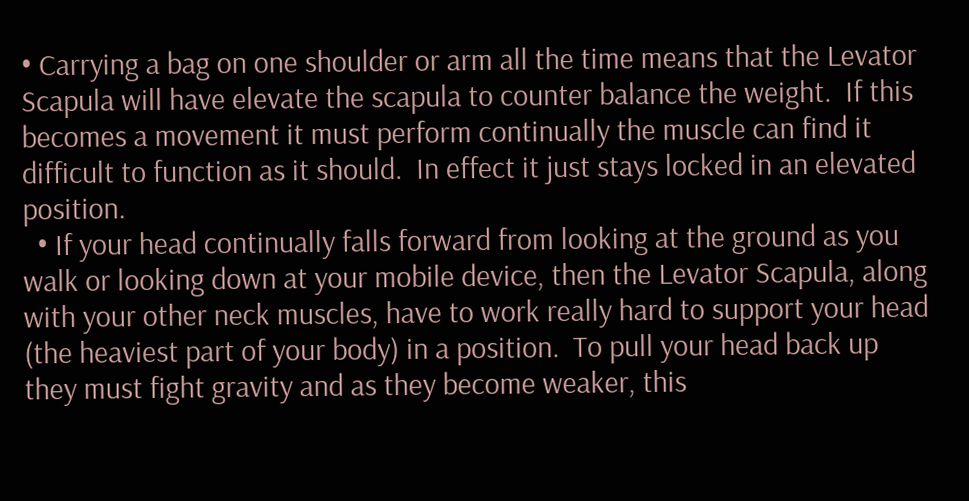• Carrying a bag on one shoulder or arm all the time means that the Levator Scapula will have elevate the scapula to counter balance the weight.  If this becomes a movement it must perform continually the muscle can find it difficult to function as it should.  In effect it just stays locked in an elevated position.
  • If your head continually falls forward from looking at the ground as you walk or looking down at your mobile device, then the Levator Scapula, along with your other neck muscles, have to work really hard to support your head (the heaviest part of your body) in a position.  To pull your head back up they must fight gravity and as they become weaker, this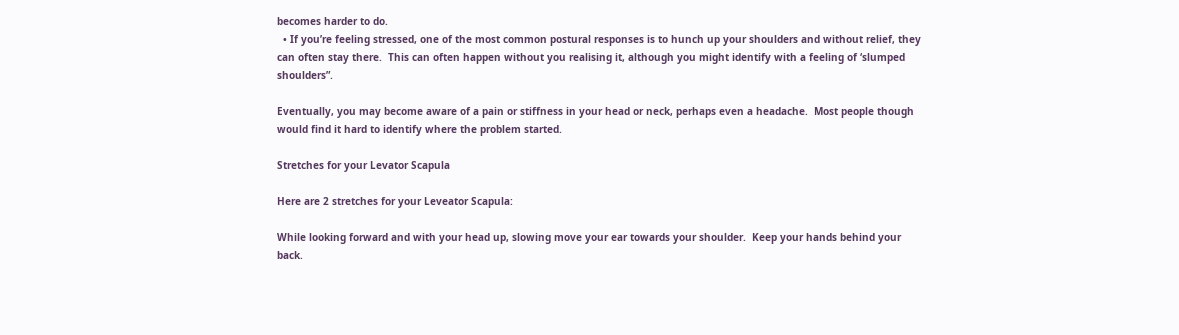becomes harder to do.
  • If you’re feeling stressed, one of the most common postural responses is to hunch up your shoulders and without relief, they can often stay there.  This can often happen without you realising it, although you might identify with a feeling of ‘slumped shoulders”.

Eventually, you may become aware of a pain or stiffness in your head or neck, perhaps even a headache.  Most people though would find it hard to identify where the problem started.

Stretches for your Levator Scapula

Here are 2 stretches for your Leveator Scapula:

While looking forward and with your head up, slowing move your ear towards your shoulder.  Keep your hands behind your back.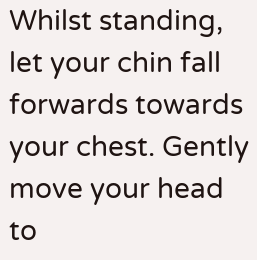Whilst standing, let your chin fall forwards towards your chest. Gently move your head to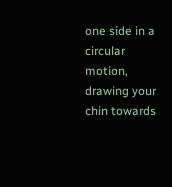one side in a circular motion, drawing your chin towards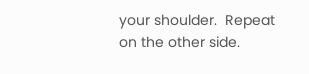your shoulder.  Repeat on the other side.